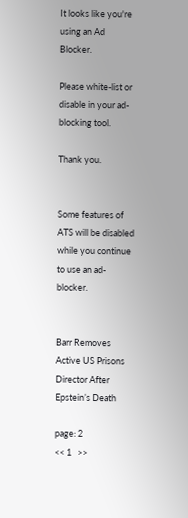It looks like you're using an Ad Blocker.

Please white-list or disable in your ad-blocking tool.

Thank you.


Some features of ATS will be disabled while you continue to use an ad-blocker.


Barr Removes Active US Prisons Director After Epstein’s Death

page: 2
<< 1   >>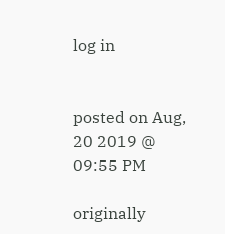log in


posted on Aug, 20 2019 @ 09:55 PM

originally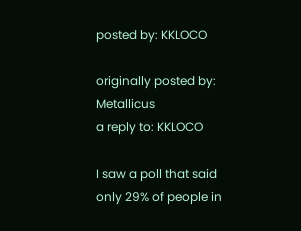posted by: KKLOCO

originally posted by: Metallicus
a reply to: KKLOCO

I saw a poll that said only 29% of people in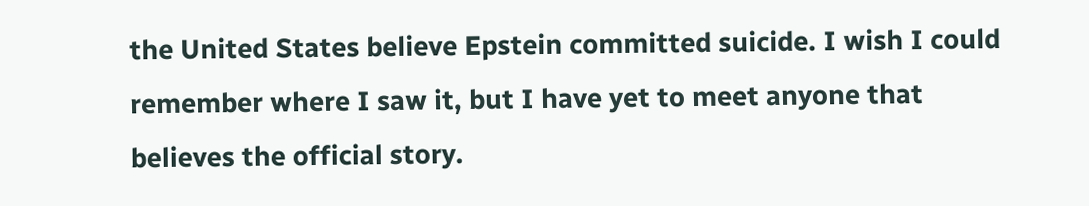the United States believe Epstein committed suicide. I wish I could remember where I saw it, but I have yet to meet anyone that believes the official story.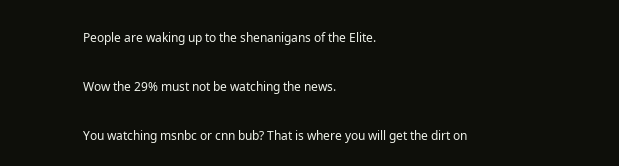People are waking up to the shenanigans of the Elite.

Wow the 29% must not be watching the news.

You watching msnbc or cnn bub? That is where you will get the dirt on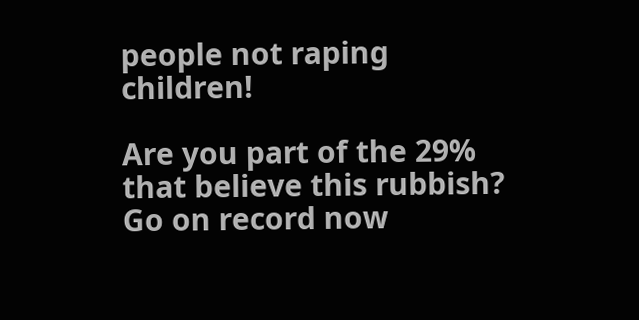people not raping children!

Are you part of the 29% that believe this rubbish? Go on record now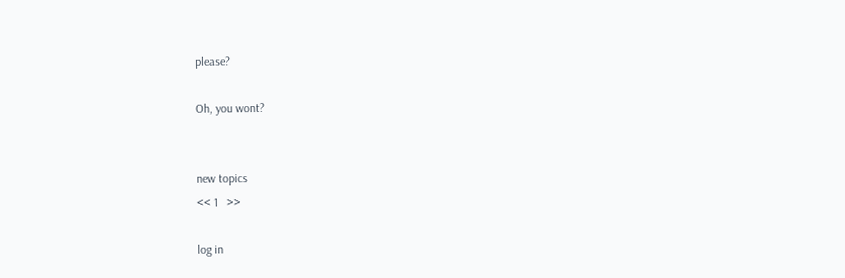please?

Oh, you wont?


new topics
<< 1   >>

log in